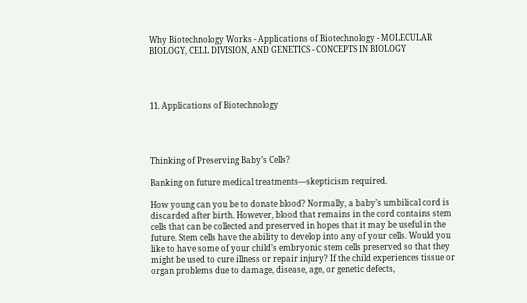Why Biotechnology Works - Applications of Biotechnology - MOLECULAR BIOLOGY, CELL DIVISION, AND GENETICS - CONCEPTS IN BIOLOGY




11. Applications of Biotechnology




Thinking of Preserving Baby’s Cells?

Banking on future medical treatments—skepticism required.

How young can you be to donate blood? Normally, a baby’s umbilical cord is discarded after birth. However, blood that remains in the cord contains stem cells that can be collected and preserved in hopes that it may be useful in the future. Stem cells have the ability to develop into any of your cells. Would you like to have some of your child’s embryonic stem cells preserved so that they might be used to cure illness or repair injury? If the child experiences tissue or organ problems due to damage, disease, age, or genetic defects,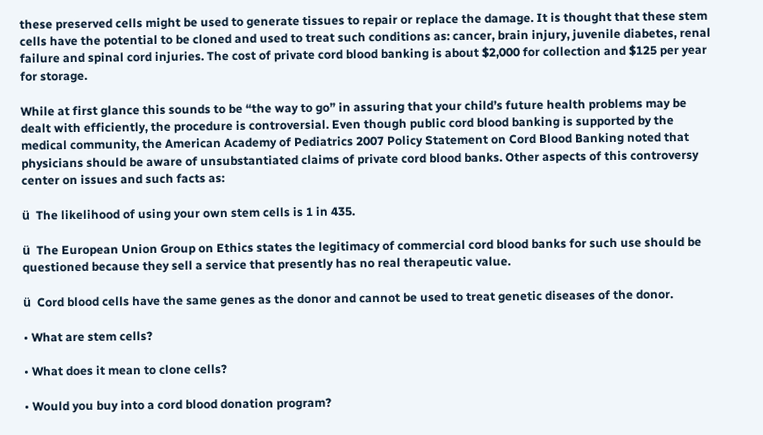these preserved cells might be used to generate tissues to repair or replace the damage. It is thought that these stem cells have the potential to be cloned and used to treat such conditions as: cancer, brain injury, juvenile diabetes, renal failure and spinal cord injuries. The cost of private cord blood banking is about $2,000 for collection and $125 per year for storage.

While at first glance this sounds to be “the way to go” in assuring that your child’s future health problems may be dealt with efficiently, the procedure is controversial. Even though public cord blood banking is supported by the medical community, the American Academy of Pediatrics 2007 Policy Statement on Cord Blood Banking noted that physicians should be aware of unsubstantiated claims of private cord blood banks. Other aspects of this controversy center on issues and such facts as:

ü  The likelihood of using your own stem cells is 1 in 435.

ü  The European Union Group on Ethics states the legitimacy of commercial cord blood banks for such use should be questioned because they sell a service that presently has no real therapeutic value.

ü  Cord blood cells have the same genes as the donor and cannot be used to treat genetic diseases of the donor.

• What are stem cells?

• What does it mean to clone cells?

• Would you buy into a cord blood donation program?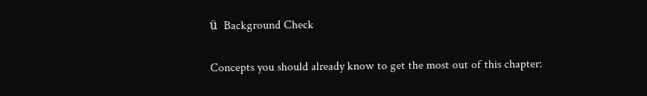ü  Background Check

Concepts you should already know to get the most out of this chapter: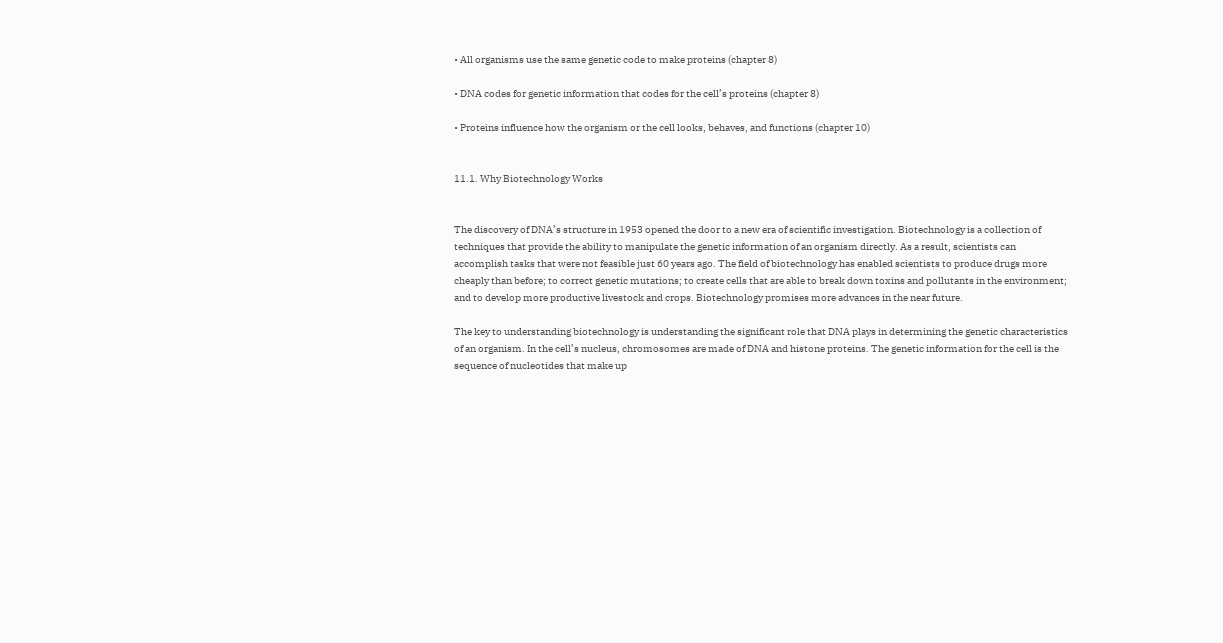• All organisms use the same genetic code to make proteins (chapter 8)

• DNA codes for genetic information that codes for the cell’s proteins (chapter 8)

• Proteins influence how the organism or the cell looks, behaves, and functions (chapter 10)


11.1. Why Biotechnology Works


The discovery of DNA’s structure in 1953 opened the door to a new era of scientific investigation. Biotechnology is a collection of techniques that provide the ability to manipulate the genetic information of an organism directly. As a result, scientists can accomplish tasks that were not feasible just 60 years ago. The field of biotechnology has enabled scientists to produce drugs more cheaply than before; to correct genetic mutations; to create cells that are able to break down toxins and pollutants in the environment; and to develop more productive livestock and crops. Biotechnology promises more advances in the near future.

The key to understanding biotechnology is understanding the significant role that DNA plays in determining the genetic characteristics of an organism. In the cell’s nucleus, chromosomes are made of DNA and histone proteins. The genetic information for the cell is the sequence of nucleotides that make up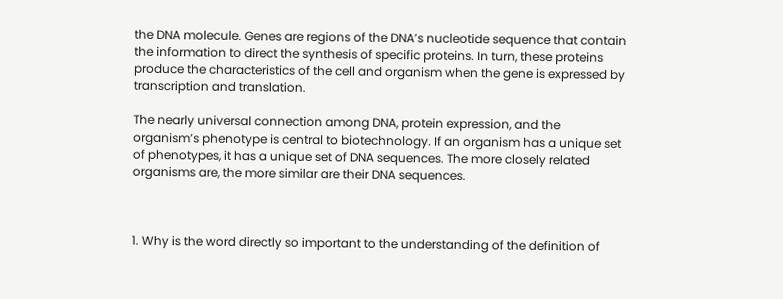the DNA molecule. Genes are regions of the DNA’s nucleotide sequence that contain the information to direct the synthesis of specific proteins. In turn, these proteins produce the characteristics of the cell and organism when the gene is expressed by transcription and translation.

The nearly universal connection among DNA, protein expression, and the organism’s phenotype is central to biotechnology. If an organism has a unique set of phenotypes, it has a unique set of DNA sequences. The more closely related organisms are, the more similar are their DNA sequences.



1. Why is the word directly so important to the understanding of the definition of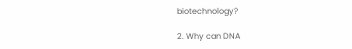biotechnology?

2. Why can DNA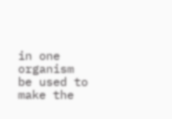in one organism be used to make the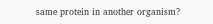same protein in another organism?